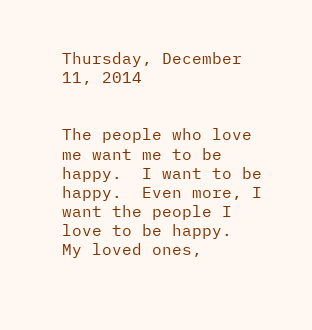Thursday, December 11, 2014


The people who love me want me to be happy.  I want to be happy.  Even more, I want the people I love to be happy.  My loved ones,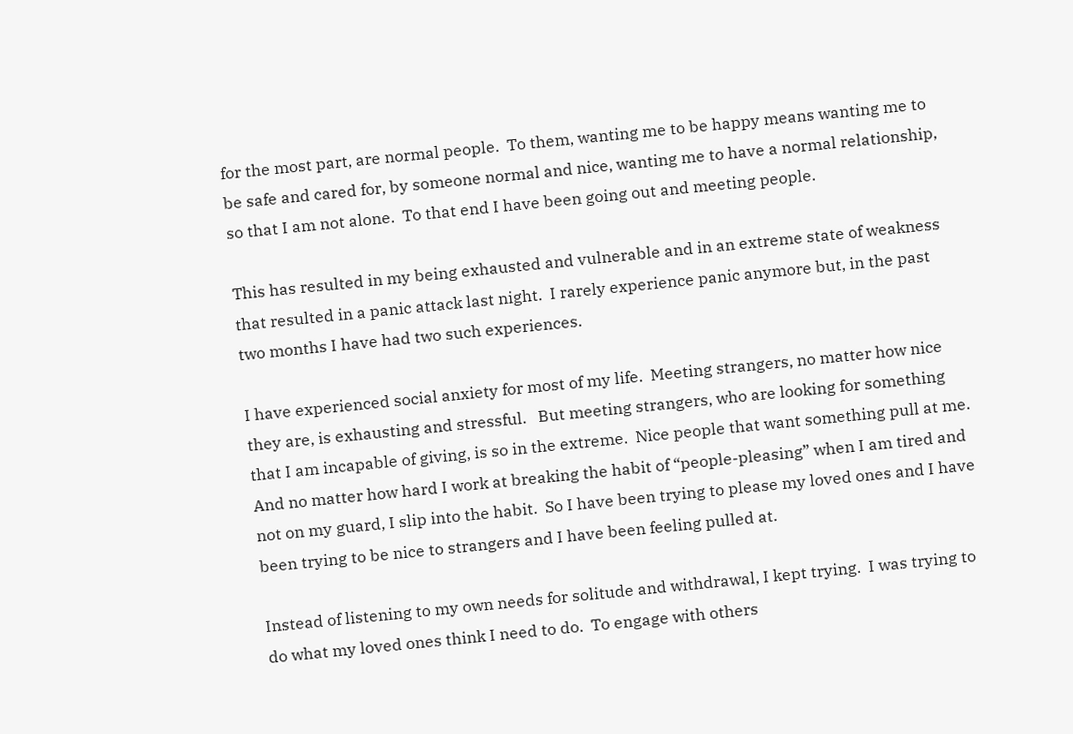for the most part, are normal people.  To them, wanting me to be happy means wanting me to be safe and cared for, by someone normal and nice, wanting me to have a normal relationship, so that I am not alone.  To that end I have been going out and meeting people.

This has resulted in my being exhausted and vulnerable and in an extreme state of weakness that resulted in a panic attack last night.  I rarely experience panic anymore but, in the past two months I have had two such experiences.

I have experienced social anxiety for most of my life.  Meeting strangers, no matter how nice they are, is exhausting and stressful.   But meeting strangers, who are looking for something that I am incapable of giving, is so in the extreme.  Nice people that want something pull at me.  And no matter how hard I work at breaking the habit of “people-pleasing” when I am tired and not on my guard, I slip into the habit.  So I have been trying to please my loved ones and I have been trying to be nice to strangers and I have been feeling pulled at.

Instead of listening to my own needs for solitude and withdrawal, I kept trying.  I was trying to do what my loved ones think I need to do.  To engage with others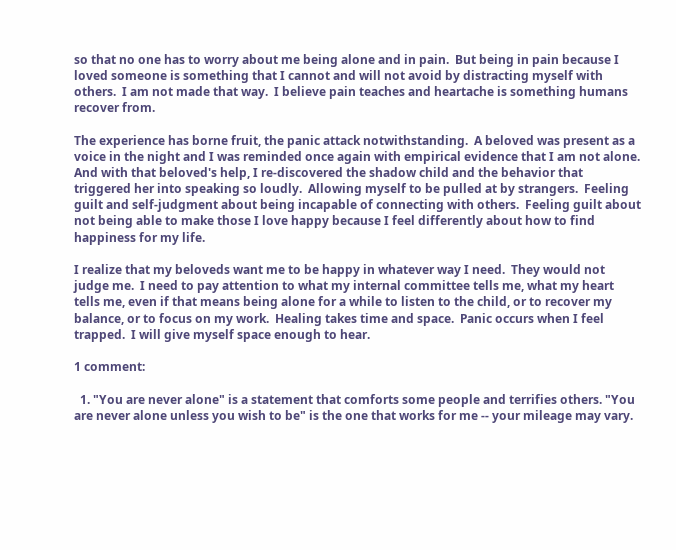so that no one has to worry about me being alone and in pain.  But being in pain because I loved someone is something that I cannot and will not avoid by distracting myself with others.  I am not made that way.  I believe pain teaches and heartache is something humans recover from.

The experience has borne fruit, the panic attack notwithstanding.  A beloved was present as a voice in the night and I was reminded once again with empirical evidence that I am not alone.  And with that beloved's help, I re-discovered the shadow child and the behavior that triggered her into speaking so loudly.  Allowing myself to be pulled at by strangers.  Feeling guilt and self-judgment about being incapable of connecting with others.  Feeling guilt about not being able to make those I love happy because I feel differently about how to find happiness for my life.

I realize that my beloveds want me to be happy in whatever way I need.  They would not judge me.  I need to pay attention to what my internal committee tells me, what my heart tells me, even if that means being alone for a while to listen to the child, or to recover my balance, or to focus on my work.  Healing takes time and space.  Panic occurs when I feel trapped.  I will give myself space enough to hear.

1 comment:

  1. "You are never alone" is a statement that comforts some people and terrifies others. "You are never alone unless you wish to be" is the one that works for me -- your mileage may vary.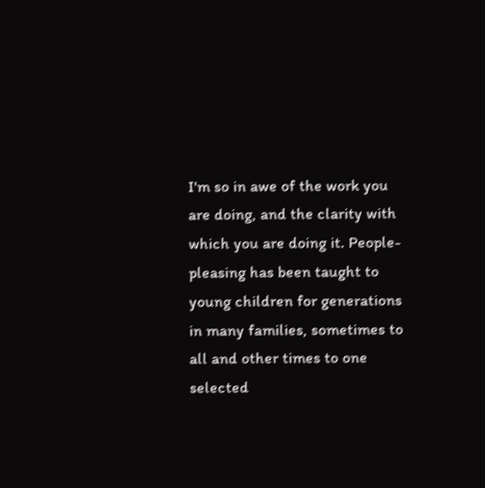I'm so in awe of the work you are doing, and the clarity with which you are doing it. People-pleasing has been taught to young children for generations in many families, sometimes to all and other times to one selected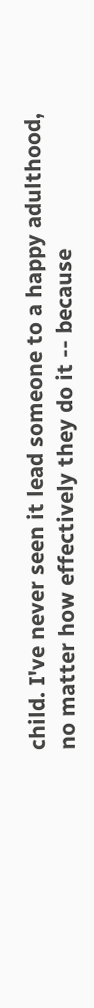child. I've never seen it lead someone to a happy adulthood, no matter how effectively they do it -- because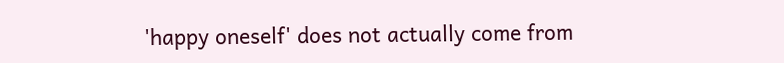'happy oneself' does not actually come from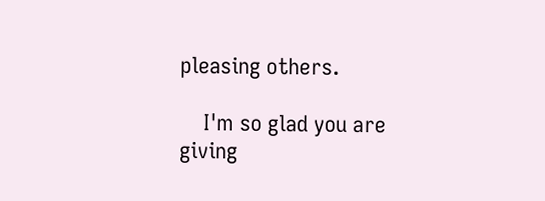pleasing others.

    I'm so glad you are giving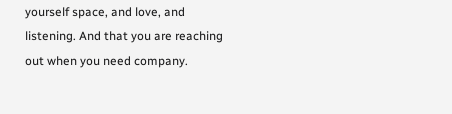yourself space, and love, and listening. And that you are reaching out when you need company.